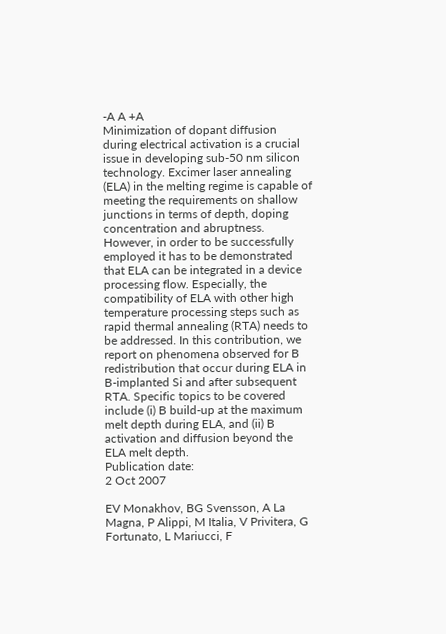-A A +A
Minimization of dopant diffusion during electrical activation is a crucial issue in developing sub-50 nm silicon technology. Excimer laser annealing (ELA) in the melting regime is capable of meeting the requirements on shallow junctions in terms of depth, doping concentration and abruptness. However, in order to be successfully employed it has to be demonstrated that ELA can be integrated in a device processing flow. Especially, the compatibility of ELA with other high temperature processing steps such as rapid thermal annealing (RTA) needs to be addressed. In this contribution, we report on phenomena observed for B redistribution that occur during ELA in B-implanted Si and after subsequent RTA. Specific topics to be covered include (i) B build-up at the maximum melt depth during ELA, and (ii) B activation and diffusion beyond the ELA melt depth.
Publication date:
2 Oct 2007

EV Monakhov, BG Svensson, A La Magna, P Alippi, M Italia, V Privitera, G Fortunato, L Mariucci, F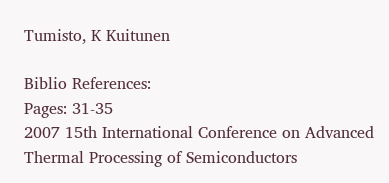Tumisto, K Kuitunen

Biblio References:
Pages: 31-35
2007 15th International Conference on Advanced Thermal Processing of Semiconductors